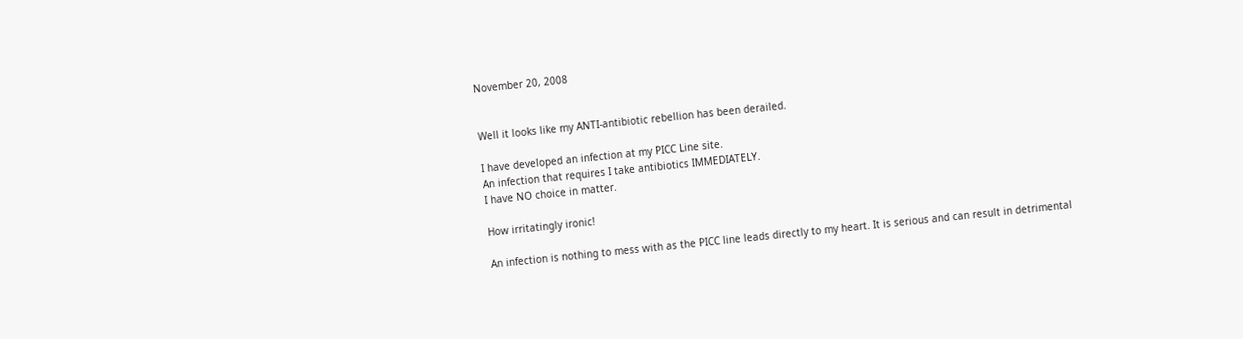November 20, 2008


Well it looks like my ANTI-antibiotic rebellion has been derailed.

I have developed an infection at my PICC Line site.
An infection that requires I take antibiotics IMMEDIATELY.
I have NO choice in matter.

How irritatingly ironic!

An infection is nothing to mess with as the PICC line leads directly to my heart. It is serious and can result in detrimental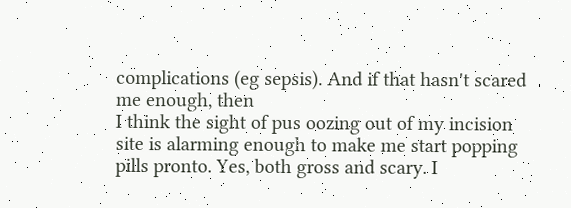complications (eg sepsis). And if that hasn't scared me enough, then
I think the sight of pus oozing out of my incision site is alarming enough to make me start popping pills pronto. Yes, both gross and scary. I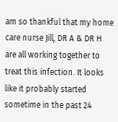am so thankful that my home care nurse Jill, DR A & DR H are all working together to treat this infection. It looks like it probably started sometime in the past 24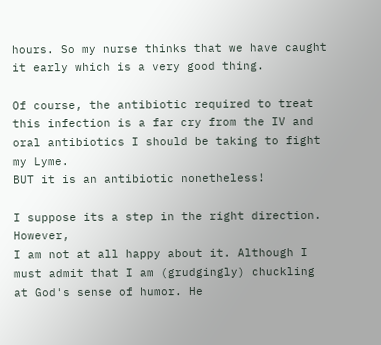hours. So my nurse thinks that we have caught it early which is a very good thing.

Of course, the antibiotic required to treat this infection is a far cry from the IV and oral antibiotics I should be taking to fight my Lyme.
BUT it is an antibiotic nonetheless!

I suppose its a step in the right direction. However,
I am not at all happy about it. Although I must admit that I am (grudgingly) chuckling at God's sense of humor. He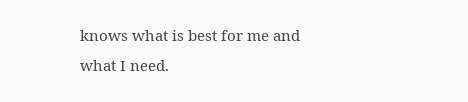knows what is best for me and what I need.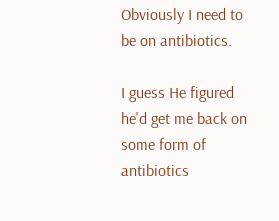Obviously I need to be on antibiotics.

I guess He figured he'd get me back on some form of antibiotics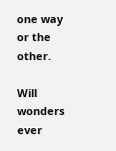one way or the other.

Will wonders ever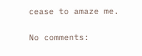cease to amaze me.

No comments: